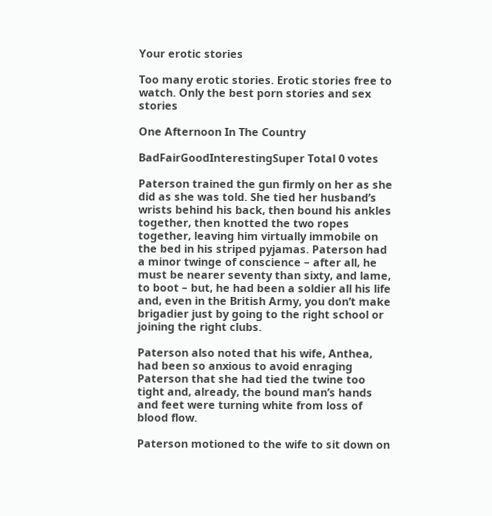Your erotic stories

Too many erotic stories. Erotic stories free to watch. Only the best porn stories and sex stories

One Afternoon In The Country

BadFairGoodInterestingSuper Total 0 votes

Paterson trained the gun firmly on her as she did as she was told. She tied her husband’s wrists behind his back, then bound his ankles together, then knotted the two ropes together, leaving him virtually immobile on the bed in his striped pyjamas. Paterson had a minor twinge of conscience – after all, he must be nearer seventy than sixty, and lame, to boot – but, he had been a soldier all his life and, even in the British Army, you don’t make brigadier just by going to the right school or joining the right clubs.

Paterson also noted that his wife, Anthea, had been so anxious to avoid enraging Paterson that she had tied the twine too tight and, already, the bound man’s hands and feet were turning white from loss of blood flow.

Paterson motioned to the wife to sit down on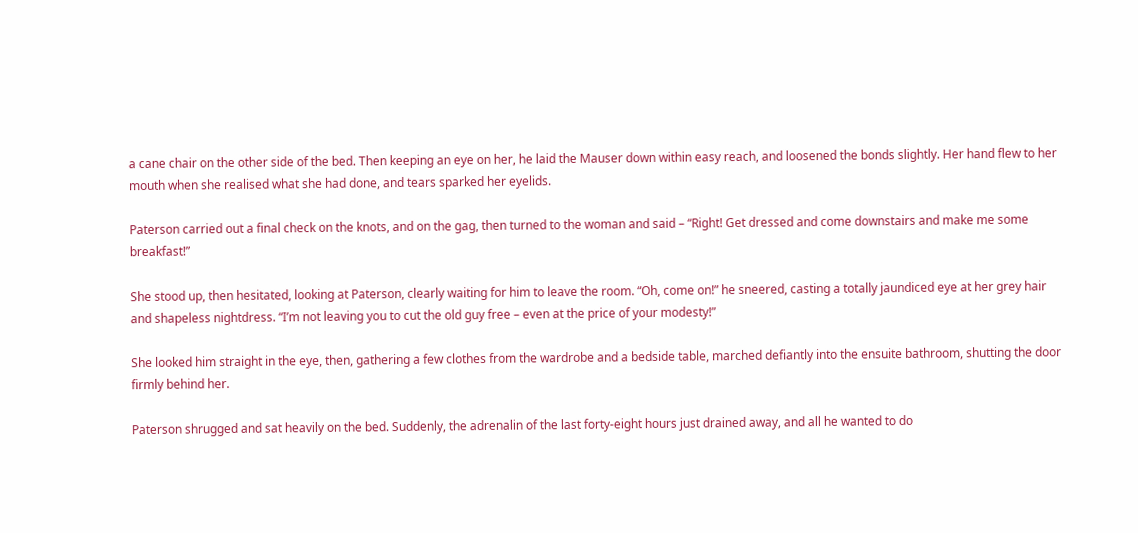a cane chair on the other side of the bed. Then keeping an eye on her, he laid the Mauser down within easy reach, and loosened the bonds slightly. Her hand flew to her mouth when she realised what she had done, and tears sparked her eyelids.

Paterson carried out a final check on the knots, and on the gag, then turned to the woman and said – “Right! Get dressed and come downstairs and make me some breakfast!”

She stood up, then hesitated, looking at Paterson, clearly waiting for him to leave the room. “Oh, come on!” he sneered, casting a totally jaundiced eye at her grey hair and shapeless nightdress. “I’m not leaving you to cut the old guy free – even at the price of your modesty!”

She looked him straight in the eye, then, gathering a few clothes from the wardrobe and a bedside table, marched defiantly into the ensuite bathroom, shutting the door firmly behind her.

Paterson shrugged and sat heavily on the bed. Suddenly, the adrenalin of the last forty-eight hours just drained away, and all he wanted to do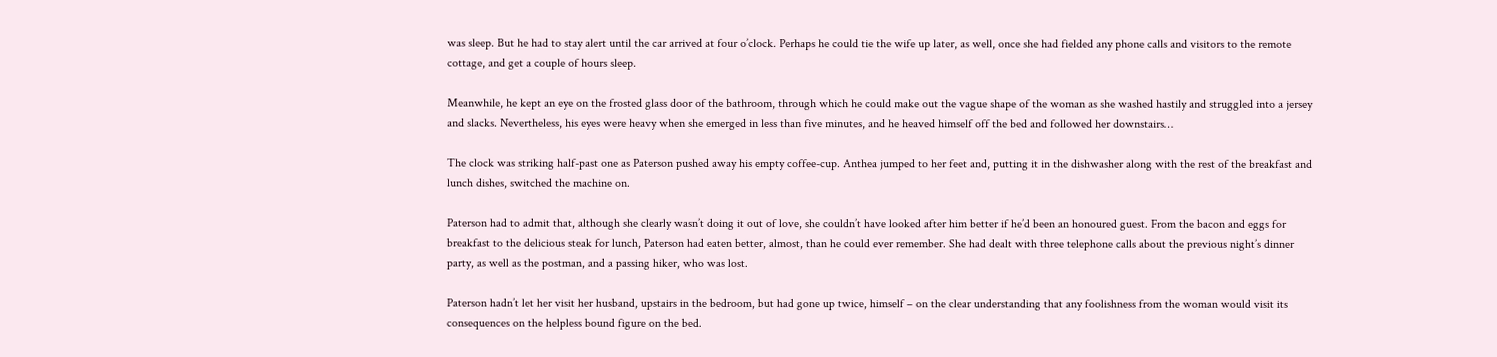was sleep. But he had to stay alert until the car arrived at four o’clock. Perhaps he could tie the wife up later, as well, once she had fielded any phone calls and visitors to the remote cottage, and get a couple of hours sleep.

Meanwhile, he kept an eye on the frosted glass door of the bathroom, through which he could make out the vague shape of the woman as she washed hastily and struggled into a jersey and slacks. Nevertheless, his eyes were heavy when she emerged in less than five minutes, and he heaved himself off the bed and followed her downstairs…

The clock was striking half-past one as Paterson pushed away his empty coffee-cup. Anthea jumped to her feet and, putting it in the dishwasher along with the rest of the breakfast and lunch dishes, switched the machine on.

Paterson had to admit that, although she clearly wasn’t doing it out of love, she couldn’t have looked after him better if he’d been an honoured guest. From the bacon and eggs for breakfast to the delicious steak for lunch, Paterson had eaten better, almost, than he could ever remember. She had dealt with three telephone calls about the previous night’s dinner party, as well as the postman, and a passing hiker, who was lost.

Paterson hadn’t let her visit her husband, upstairs in the bedroom, but had gone up twice, himself – on the clear understanding that any foolishness from the woman would visit its consequences on the helpless bound figure on the bed.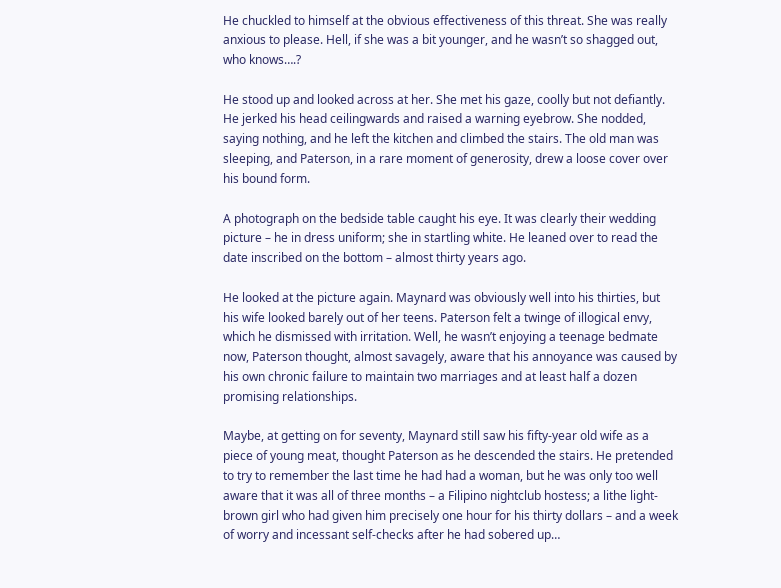He chuckled to himself at the obvious effectiveness of this threat. She was really anxious to please. Hell, if she was a bit younger, and he wasn’t so shagged out, who knows….?

He stood up and looked across at her. She met his gaze, coolly but not defiantly. He jerked his head ceilingwards and raised a warning eyebrow. She nodded, saying nothing, and he left the kitchen and climbed the stairs. The old man was sleeping, and Paterson, in a rare moment of generosity, drew a loose cover over his bound form.

A photograph on the bedside table caught his eye. It was clearly their wedding picture – he in dress uniform; she in startling white. He leaned over to read the date inscribed on the bottom – almost thirty years ago.

He looked at the picture again. Maynard was obviously well into his thirties, but his wife looked barely out of her teens. Paterson felt a twinge of illogical envy, which he dismissed with irritation. Well, he wasn’t enjoying a teenage bedmate now, Paterson thought, almost savagely, aware that his annoyance was caused by his own chronic failure to maintain two marriages and at least half a dozen promising relationships.

Maybe, at getting on for seventy, Maynard still saw his fifty-year old wife as a piece of young meat, thought Paterson as he descended the stairs. He pretended to try to remember the last time he had had a woman, but he was only too well aware that it was all of three months – a Filipino nightclub hostess; a lithe light-brown girl who had given him precisely one hour for his thirty dollars – and a week of worry and incessant self-checks after he had sobered up…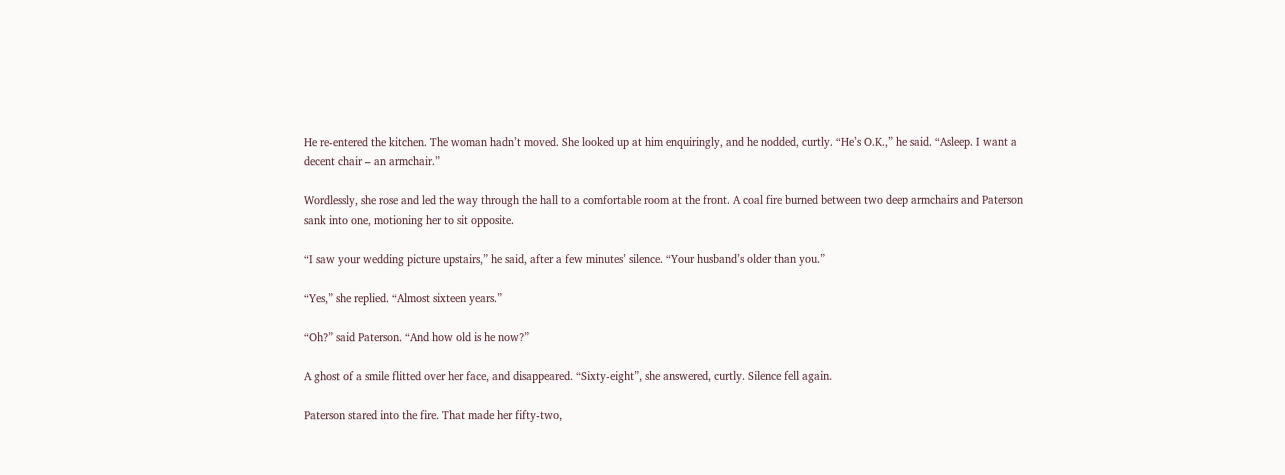He re-entered the kitchen. The woman hadn’t moved. She looked up at him enquiringly, and he nodded, curtly. “He’s O.K.,” he said. “Asleep. I want a decent chair – an armchair.”

Wordlessly, she rose and led the way through the hall to a comfortable room at the front. A coal fire burned between two deep armchairs and Paterson sank into one, motioning her to sit opposite.

“I saw your wedding picture upstairs,” he said, after a few minutes’ silence. “Your husband’s older than you.”

“Yes,” she replied. “Almost sixteen years.”

“Oh?” said Paterson. “And how old is he now?”

A ghost of a smile flitted over her face, and disappeared. “Sixty-eight”, she answered, curtly. Silence fell again.

Paterson stared into the fire. That made her fifty-two,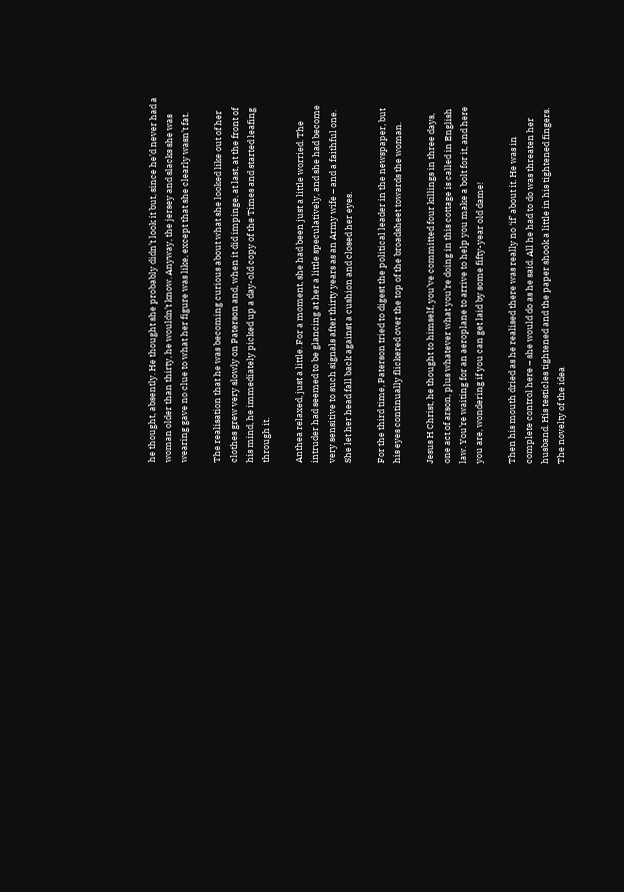he thought, absently. He thought she probably didn’t look it but, since he’d never had a woman older than thirty, he wouldn’t know. Anyway, the jersey and slacks she was wearing gave no clue to what her figure was like, except that she clearly wasn’t fat.

The realisation that he was becoming curious about what she looked like out of her clothes grew very slowly on Paterson and, when it did impinge, at last, at the front of his mind, he immediately picked up a day-old copy of the Times and started leafing through it.

Anthea relaxed, just a little. For a moment, she had been just a little worried. The intruder had seemed to be glancing at her a little speculatively, and she had become very sensitive to such signals after thirty years as an Army wife – and a faithful one. She let her head fall back against a cushion and closed her eyes.

For the third time, Paterson tried to digest the political leader in the newspaper, but his eyes continually flickered over the top of the broadsheet towards the woman.

Jesus H Christ, he thought to himself, you’ve committed four killings in three days, one act of arson, plus whatever what you’re doing in this cottage is called in English law. You’re waiting for an aeroplane to arrive to help you make a bolt for it, and here you are, wondering if you can get laid by some fifty-year old dame!

Then his mouth dried as he realised there was really no ‘if’ about it. He was in complete control here – she would do as he said. All he had to do was threaten her husband. His testicles tightened and the paper shook a little in his tightened fingers. The novelty of the idea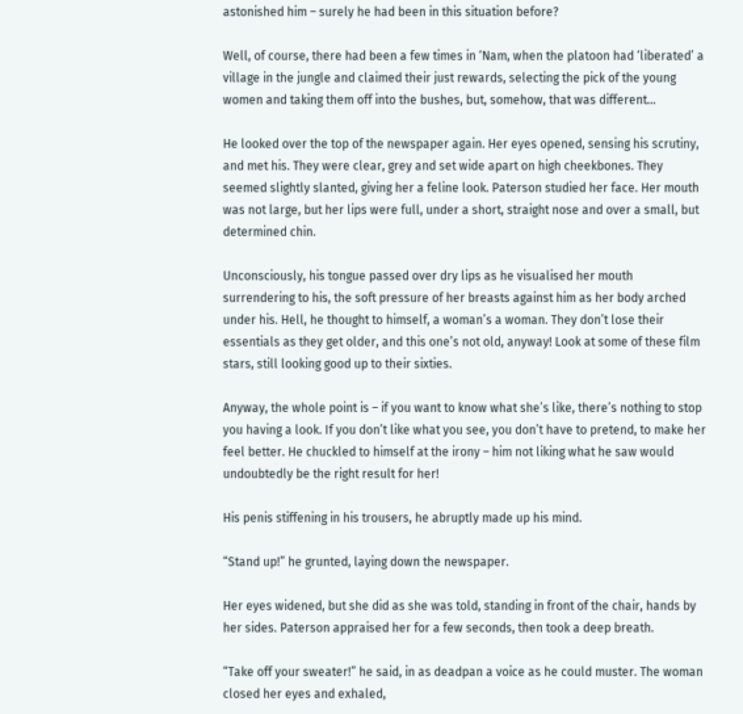astonished him – surely he had been in this situation before?

Well, of course, there had been a few times in ‘Nam, when the platoon had ‘liberated’ a village in the jungle and claimed their just rewards, selecting the pick of the young women and taking them off into the bushes, but, somehow, that was different…

He looked over the top of the newspaper again. Her eyes opened, sensing his scrutiny, and met his. They were clear, grey and set wide apart on high cheekbones. They seemed slightly slanted, giving her a feline look. Paterson studied her face. Her mouth was not large, but her lips were full, under a short, straight nose and over a small, but determined chin.

Unconsciously, his tongue passed over dry lips as he visualised her mouth surrendering to his, the soft pressure of her breasts against him as her body arched under his. Hell, he thought to himself, a woman’s a woman. They don’t lose their essentials as they get older, and this one’s not old, anyway! Look at some of these film stars, still looking good up to their sixties.

Anyway, the whole point is – if you want to know what she’s like, there’s nothing to stop you having a look. If you don’t like what you see, you don’t have to pretend, to make her feel better. He chuckled to himself at the irony – him not liking what he saw would undoubtedly be the right result for her!

His penis stiffening in his trousers, he abruptly made up his mind.

“Stand up!” he grunted, laying down the newspaper.

Her eyes widened, but she did as she was told, standing in front of the chair, hands by her sides. Paterson appraised her for a few seconds, then took a deep breath.

“Take off your sweater!” he said, in as deadpan a voice as he could muster. The woman closed her eyes and exhaled,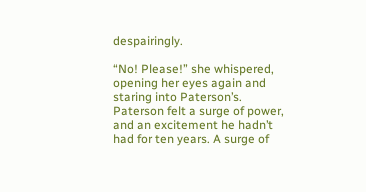despairingly.

“No! Please!” she whispered, opening her eyes again and staring into Paterson’s. Paterson felt a surge of power, and an excitement he hadn’t had for ten years. A surge of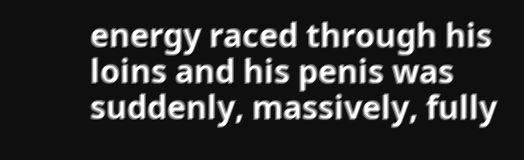energy raced through his loins and his penis was suddenly, massively, fully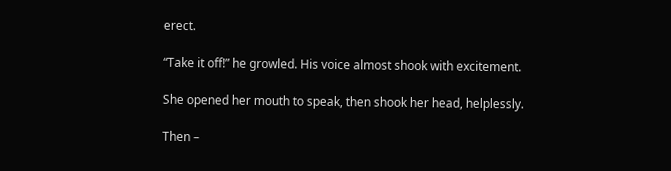erect.

“Take it off!” he growled. His voice almost shook with excitement.

She opened her mouth to speak, then shook her head, helplessly.

Then –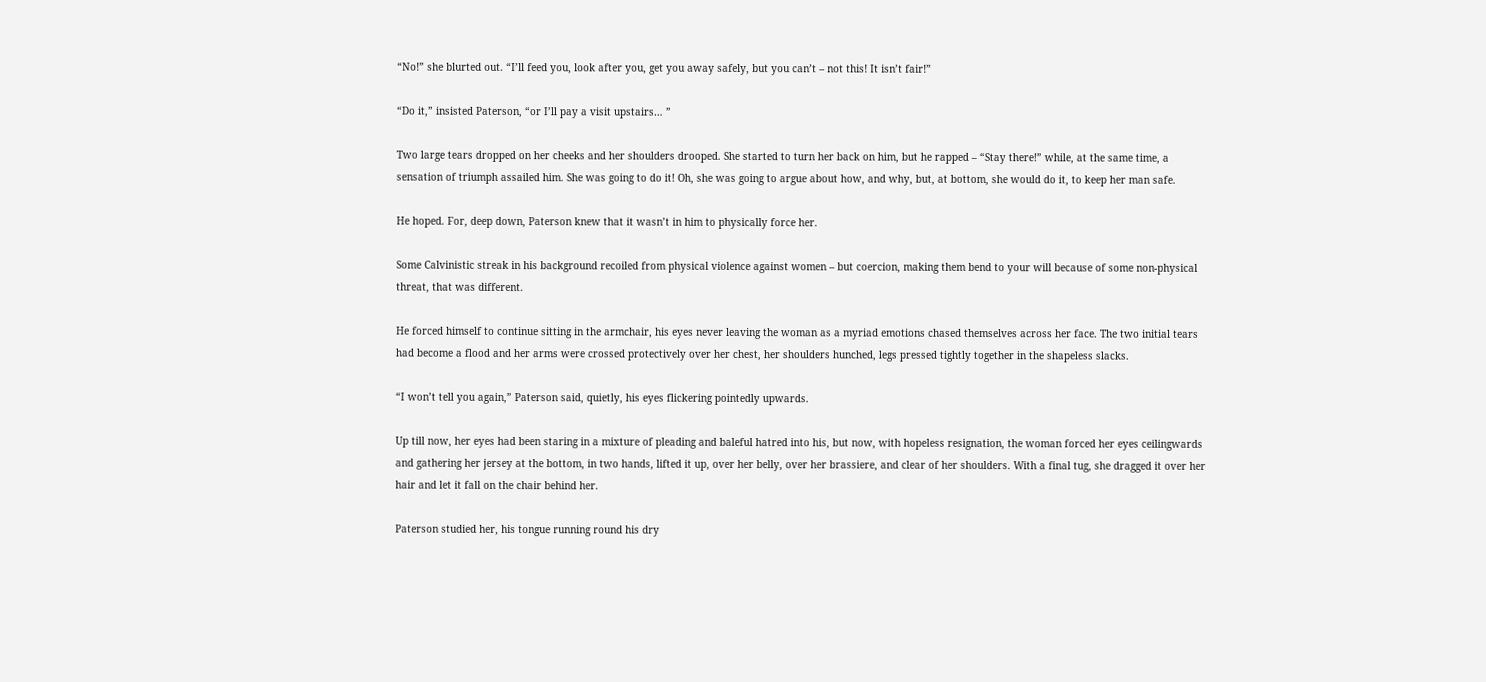“No!” she blurted out. “I’ll feed you, look after you, get you away safely, but you can’t – not this! It isn’t fair!”

“Do it,” insisted Paterson, “or I’ll pay a visit upstairs… ”

Two large tears dropped on her cheeks and her shoulders drooped. She started to turn her back on him, but he rapped – “Stay there!” while, at the same time, a sensation of triumph assailed him. She was going to do it! Oh, she was going to argue about how, and why, but, at bottom, she would do it, to keep her man safe.

He hoped. For, deep down, Paterson knew that it wasn’t in him to physically force her.

Some Calvinistic streak in his background recoiled from physical violence against women – but coercion, making them bend to your will because of some non-physical threat, that was different.

He forced himself to continue sitting in the armchair, his eyes never leaving the woman as a myriad emotions chased themselves across her face. The two initial tears had become a flood and her arms were crossed protectively over her chest, her shoulders hunched, legs pressed tightly together in the shapeless slacks.

“I won’t tell you again,” Paterson said, quietly, his eyes flickering pointedly upwards.

Up till now, her eyes had been staring in a mixture of pleading and baleful hatred into his, but now, with hopeless resignation, the woman forced her eyes ceilingwards and gathering her jersey at the bottom, in two hands, lifted it up, over her belly, over her brassiere, and clear of her shoulders. With a final tug, she dragged it over her hair and let it fall on the chair behind her.

Paterson studied her, his tongue running round his dry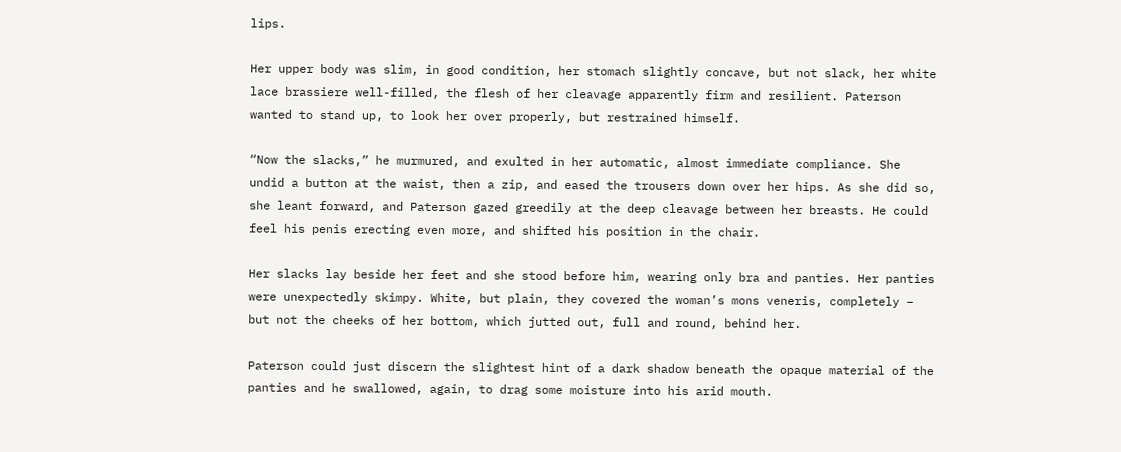lips.

Her upper body was slim, in good condition, her stomach slightly concave, but not slack, her white lace brassiere well-filled, the flesh of her cleavage apparently firm and resilient. Paterson wanted to stand up, to look her over properly, but restrained himself.

“Now the slacks,” he murmured, and exulted in her automatic, almost immediate compliance. She undid a button at the waist, then a zip, and eased the trousers down over her hips. As she did so, she leant forward, and Paterson gazed greedily at the deep cleavage between her breasts. He could feel his penis erecting even more, and shifted his position in the chair.

Her slacks lay beside her feet and she stood before him, wearing only bra and panties. Her panties were unexpectedly skimpy. White, but plain, they covered the woman’s mons veneris, completely – but not the cheeks of her bottom, which jutted out, full and round, behind her.

Paterson could just discern the slightest hint of a dark shadow beneath the opaque material of the panties and he swallowed, again, to drag some moisture into his arid mouth.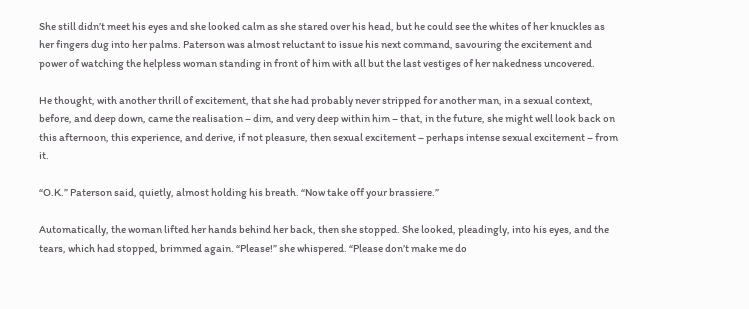She still didn’t meet his eyes and she looked calm as she stared over his head, but he could see the whites of her knuckles as her fingers dug into her palms. Paterson was almost reluctant to issue his next command, savouring the excitement and power of watching the helpless woman standing in front of him with all but the last vestiges of her nakedness uncovered.

He thought, with another thrill of excitement, that she had probably never stripped for another man, in a sexual context, before, and deep down, came the realisation – dim, and very deep within him – that, in the future, she might well look back on this afternoon, this experience, and derive, if not pleasure, then sexual excitement – perhaps intense sexual excitement – from it.

“O.K.” Paterson said, quietly, almost holding his breath. “Now take off your brassiere.”

Automatically, the woman lifted her hands behind her back, then she stopped. She looked, pleadingly, into his eyes, and the tears, which had stopped, brimmed again. “Please!” she whispered. “Please don’t make me do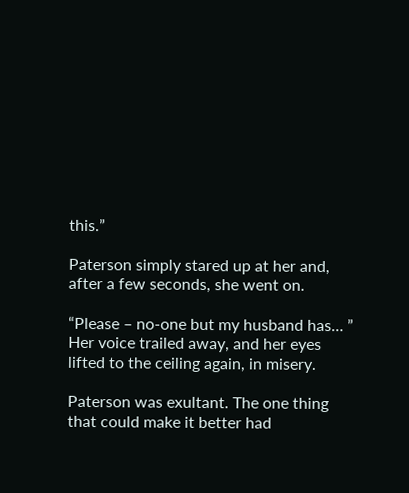this.”

Paterson simply stared up at her and, after a few seconds, she went on.

“Please – no-one but my husband has… ” Her voice trailed away, and her eyes lifted to the ceiling again, in misery.

Paterson was exultant. The one thing that could make it better had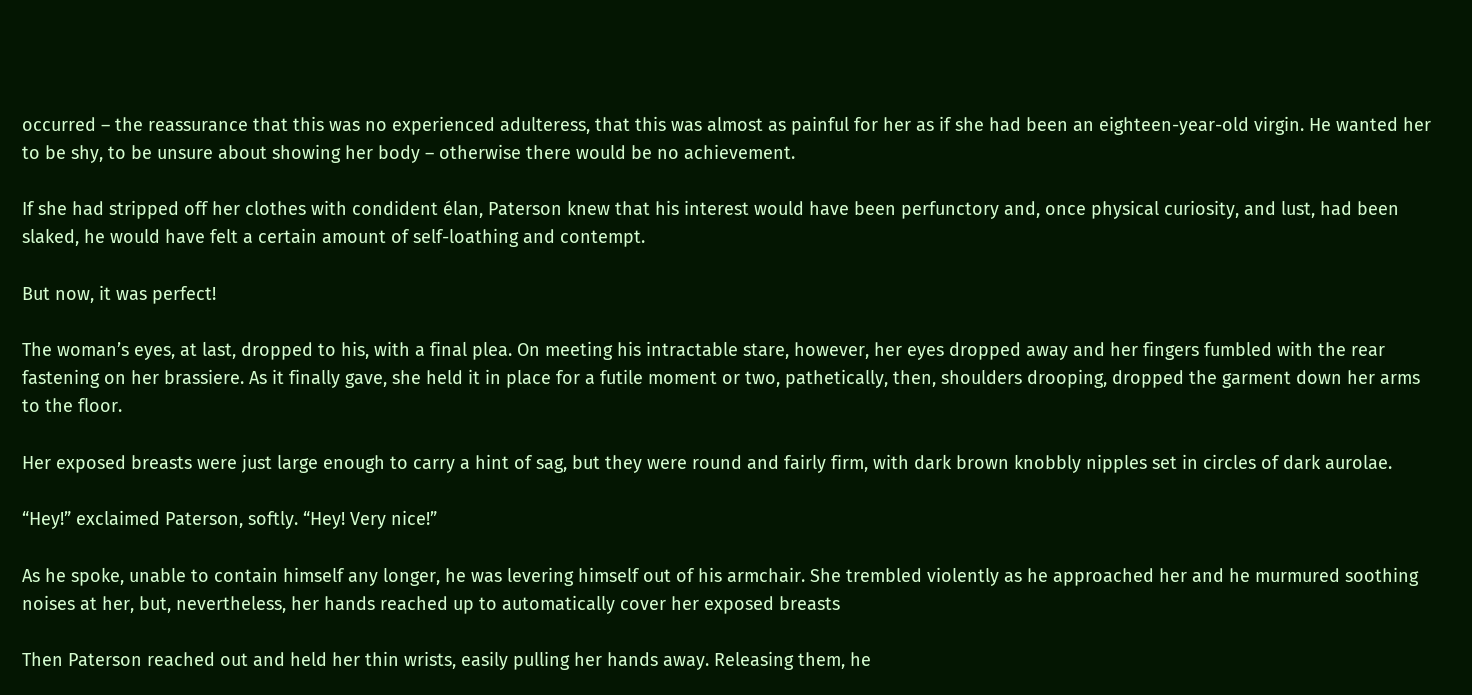occurred – the reassurance that this was no experienced adulteress, that this was almost as painful for her as if she had been an eighteen-year-old virgin. He wanted her to be shy, to be unsure about showing her body – otherwise there would be no achievement.

If she had stripped off her clothes with condident élan, Paterson knew that his interest would have been perfunctory and, once physical curiosity, and lust, had been slaked, he would have felt a certain amount of self-loathing and contempt.

But now, it was perfect!

The woman’s eyes, at last, dropped to his, with a final plea. On meeting his intractable stare, however, her eyes dropped away and her fingers fumbled with the rear fastening on her brassiere. As it finally gave, she held it in place for a futile moment or two, pathetically, then, shoulders drooping, dropped the garment down her arms to the floor.

Her exposed breasts were just large enough to carry a hint of sag, but they were round and fairly firm, with dark brown knobbly nipples set in circles of dark aurolae.

“Hey!” exclaimed Paterson, softly. “Hey! Very nice!”

As he spoke, unable to contain himself any longer, he was levering himself out of his armchair. She trembled violently as he approached her and he murmured soothing noises at her, but, nevertheless, her hands reached up to automatically cover her exposed breasts

Then Paterson reached out and held her thin wrists, easily pulling her hands away. Releasing them, he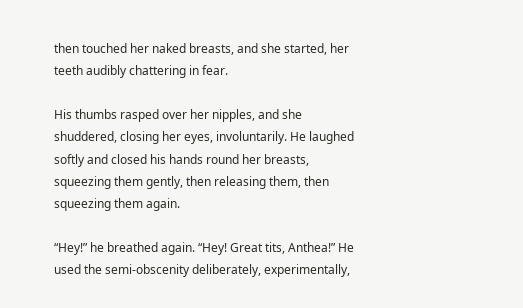then touched her naked breasts, and she started, her teeth audibly chattering in fear.

His thumbs rasped over her nipples, and she shuddered, closing her eyes, involuntarily. He laughed softly and closed his hands round her breasts, squeezing them gently, then releasing them, then squeezing them again.

“Hey!” he breathed again. “Hey! Great tits, Anthea!” He used the semi-obscenity deliberately, experimentally,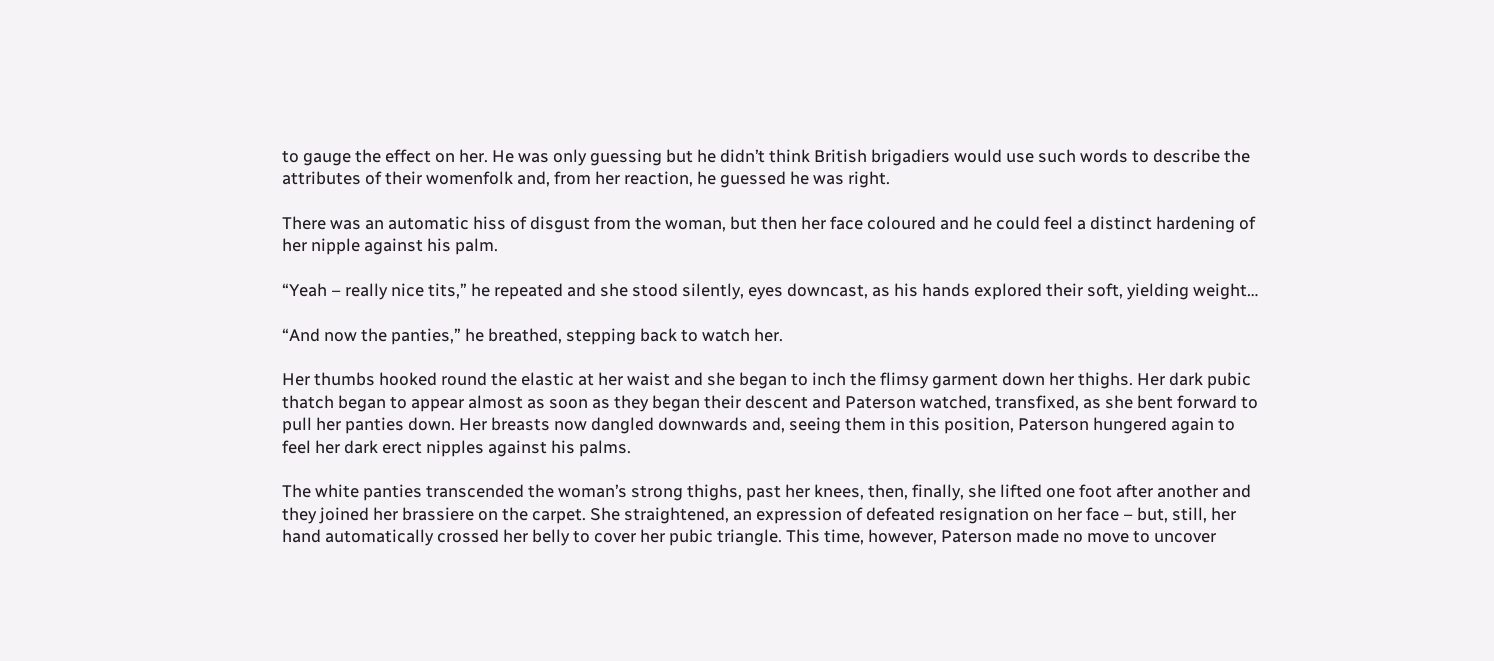to gauge the effect on her. He was only guessing but he didn’t think British brigadiers would use such words to describe the attributes of their womenfolk and, from her reaction, he guessed he was right.

There was an automatic hiss of disgust from the woman, but then her face coloured and he could feel a distinct hardening of her nipple against his palm.

“Yeah – really nice tits,” he repeated and she stood silently, eyes downcast, as his hands explored their soft, yielding weight…

“And now the panties,” he breathed, stepping back to watch her.

Her thumbs hooked round the elastic at her waist and she began to inch the flimsy garment down her thighs. Her dark pubic thatch began to appear almost as soon as they began their descent and Paterson watched, transfixed, as she bent forward to pull her panties down. Her breasts now dangled downwards and, seeing them in this position, Paterson hungered again to feel her dark erect nipples against his palms.

The white panties transcended the woman’s strong thighs, past her knees, then, finally, she lifted one foot after another and they joined her brassiere on the carpet. She straightened, an expression of defeated resignation on her face – but, still, her hand automatically crossed her belly to cover her pubic triangle. This time, however, Paterson made no move to uncover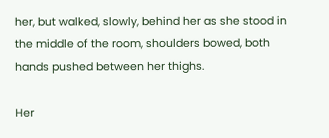her, but walked, slowly, behind her as she stood in the middle of the room, shoulders bowed, both hands pushed between her thighs.

Her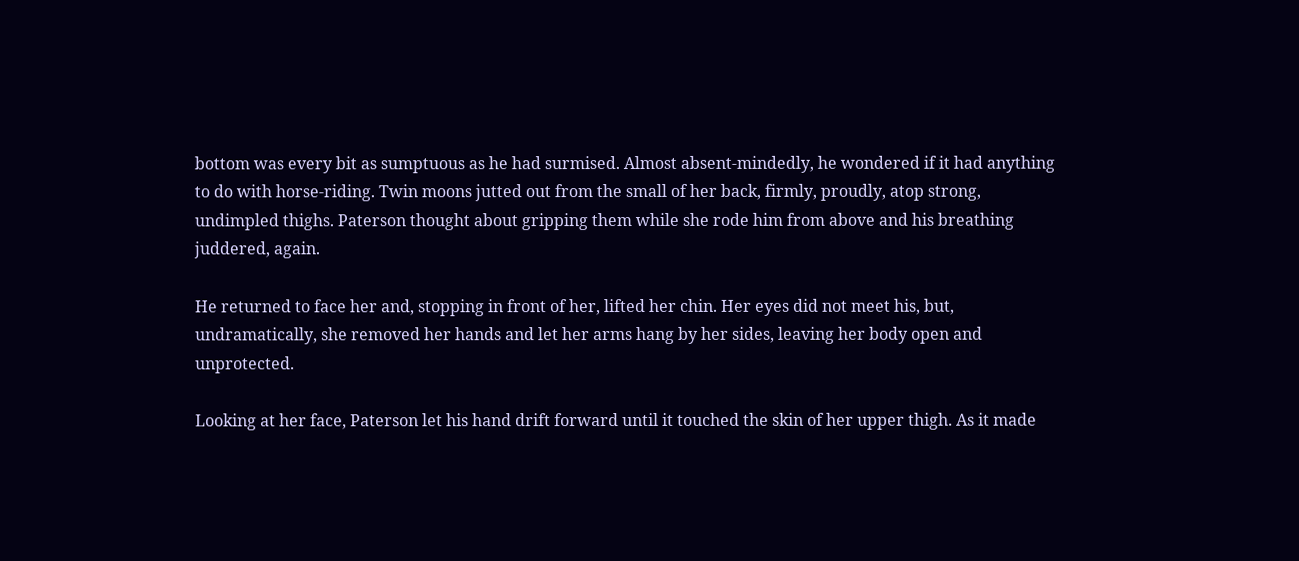bottom was every bit as sumptuous as he had surmised. Almost absent-mindedly, he wondered if it had anything to do with horse-riding. Twin moons jutted out from the small of her back, firmly, proudly, atop strong, undimpled thighs. Paterson thought about gripping them while she rode him from above and his breathing juddered, again.

He returned to face her and, stopping in front of her, lifted her chin. Her eyes did not meet his, but, undramatically, she removed her hands and let her arms hang by her sides, leaving her body open and unprotected.

Looking at her face, Paterson let his hand drift forward until it touched the skin of her upper thigh. As it made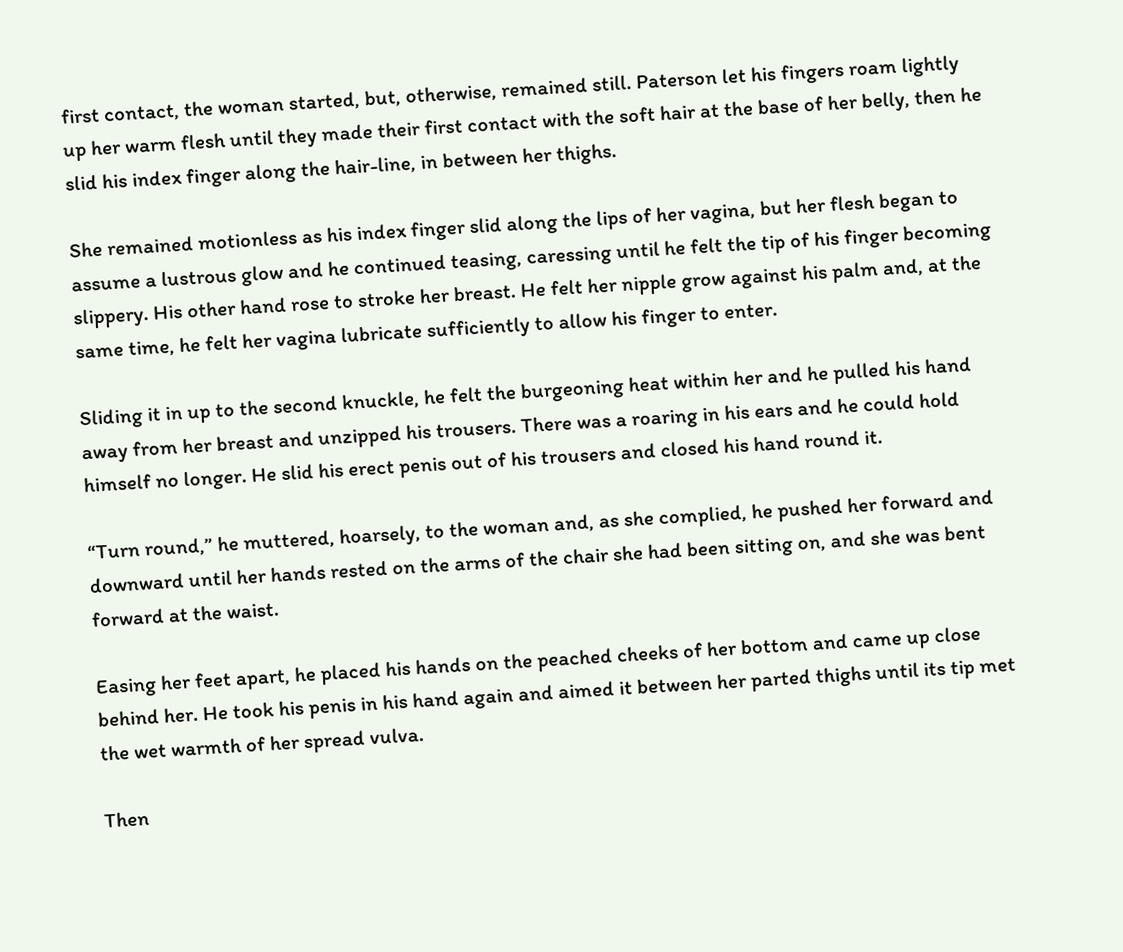first contact, the woman started, but, otherwise, remained still. Paterson let his fingers roam lightly up her warm flesh until they made their first contact with the soft hair at the base of her belly, then he slid his index finger along the hair-line, in between her thighs.

She remained motionless as his index finger slid along the lips of her vagina, but her flesh began to assume a lustrous glow and he continued teasing, caressing until he felt the tip of his finger becoming slippery. His other hand rose to stroke her breast. He felt her nipple grow against his palm and, at the same time, he felt her vagina lubricate sufficiently to allow his finger to enter.

Sliding it in up to the second knuckle, he felt the burgeoning heat within her and he pulled his hand away from her breast and unzipped his trousers. There was a roaring in his ears and he could hold himself no longer. He slid his erect penis out of his trousers and closed his hand round it.

“Turn round,” he muttered, hoarsely, to the woman and, as she complied, he pushed her forward and downward until her hands rested on the arms of the chair she had been sitting on, and she was bent forward at the waist.

Easing her feet apart, he placed his hands on the peached cheeks of her bottom and came up close behind her. He took his penis in his hand again and aimed it between her parted thighs until its tip met the wet warmth of her spread vulva.

Then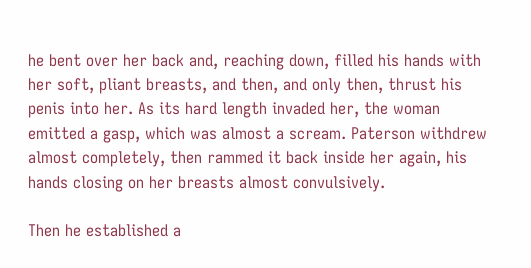he bent over her back and, reaching down, filled his hands with her soft, pliant breasts, and then, and only then, thrust his penis into her. As its hard length invaded her, the woman emitted a gasp, which was almost a scream. Paterson withdrew almost completely, then rammed it back inside her again, his hands closing on her breasts almost convulsively.

Then he established a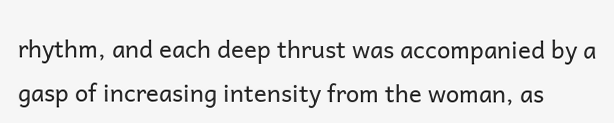rhythm, and each deep thrust was accompanied by a gasp of increasing intensity from the woman, as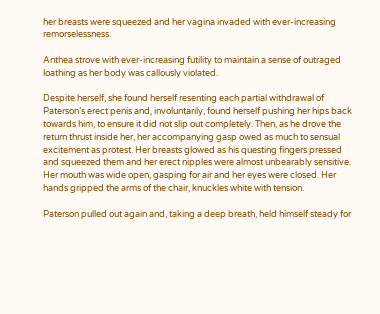her breasts were squeezed and her vagina invaded with ever-increasing remorselessness.

Anthea strove with ever-increasing futility to maintain a sense of outraged loathing as her body was callously violated.

Despite herself, she found herself resenting each partial withdrawal of Paterson’s erect penis and, involuntarily, found herself pushing her hips back towards him, to ensure it did not slip out completely. Then, as he drove the return thrust inside her, her accompanying gasp owed as much to sensual excitement as protest. Her breasts glowed as his questing fingers pressed and squeezed them and her erect nipples were almost unbearably sensitive. Her mouth was wide open, gasping for air and her eyes were closed. Her hands gripped the arms of the chair, knuckles white with tension.

Paterson pulled out again and, taking a deep breath, held himself steady for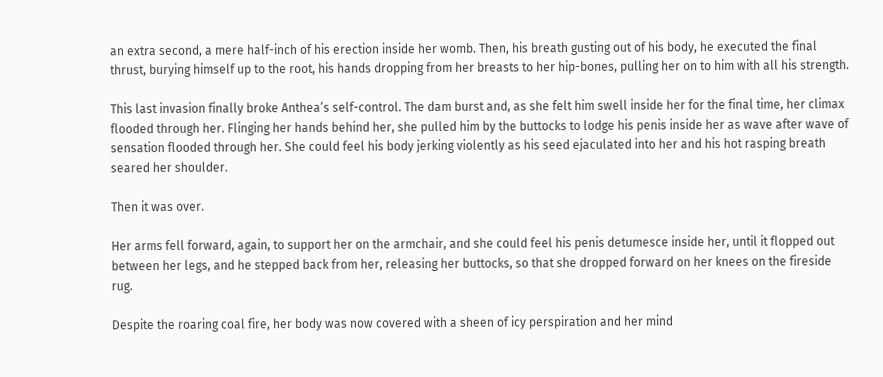an extra second, a mere half-inch of his erection inside her womb. Then, his breath gusting out of his body, he executed the final thrust, burying himself up to the root, his hands dropping from her breasts to her hip-bones, pulling her on to him with all his strength.

This last invasion finally broke Anthea’s self-control. The dam burst and, as she felt him swell inside her for the final time, her climax flooded through her. Flinging her hands behind her, she pulled him by the buttocks to lodge his penis inside her as wave after wave of sensation flooded through her. She could feel his body jerking violently as his seed ejaculated into her and his hot rasping breath seared her shoulder.

Then it was over.

Her arms fell forward, again, to support her on the armchair, and she could feel his penis detumesce inside her, until it flopped out between her legs, and he stepped back from her, releasing her buttocks, so that she dropped forward on her knees on the fireside rug.

Despite the roaring coal fire, her body was now covered with a sheen of icy perspiration and her mind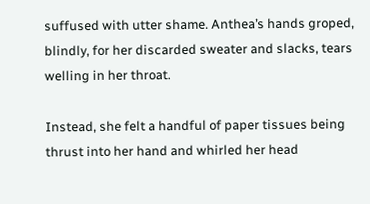suffused with utter shame. Anthea’s hands groped, blindly, for her discarded sweater and slacks, tears welling in her throat.

Instead, she felt a handful of paper tissues being thrust into her hand and whirled her head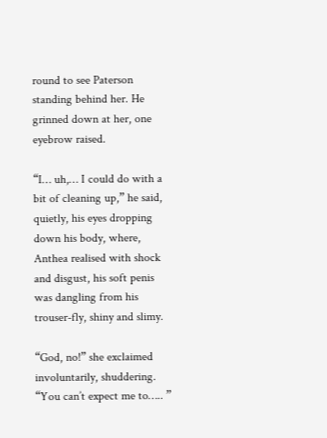round to see Paterson standing behind her. He grinned down at her, one eyebrow raised.

“I… uh,… I could do with a bit of cleaning up,” he said, quietly, his eyes dropping down his body, where, Anthea realised with shock and disgust, his soft penis was dangling from his trouser-fly, shiny and slimy.

“God, no!” she exclaimed involuntarily, shuddering. “You can’t expect me to….. ”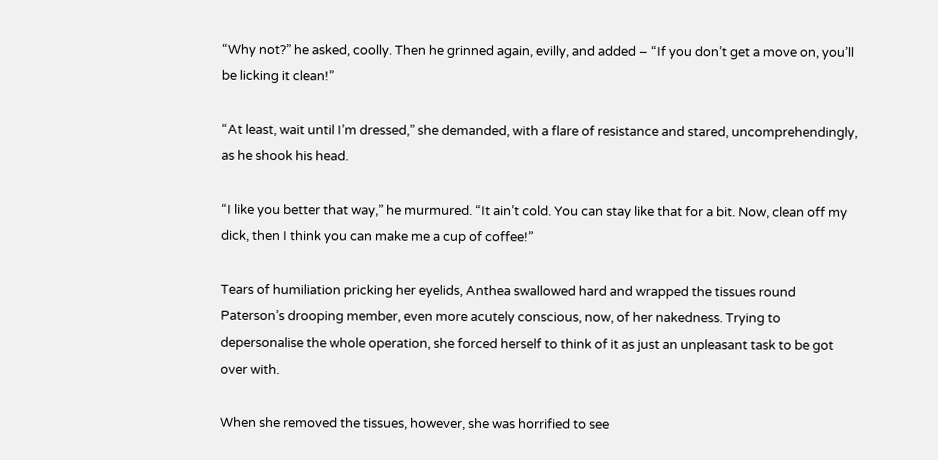“Why not?” he asked, coolly. Then he grinned again, evilly, and added – “If you don’t get a move on, you’ll be licking it clean!”

“At least, wait until I’m dressed,” she demanded, with a flare of resistance and stared, uncomprehendingly, as he shook his head.

“I like you better that way,” he murmured. “It ain’t cold. You can stay like that for a bit. Now, clean off my dick, then I think you can make me a cup of coffee!”

Tears of humiliation pricking her eyelids, Anthea swallowed hard and wrapped the tissues round Paterson’s drooping member, even more acutely conscious, now, of her nakedness. Trying to depersonalise the whole operation, she forced herself to think of it as just an unpleasant task to be got over with.

When she removed the tissues, however, she was horrified to see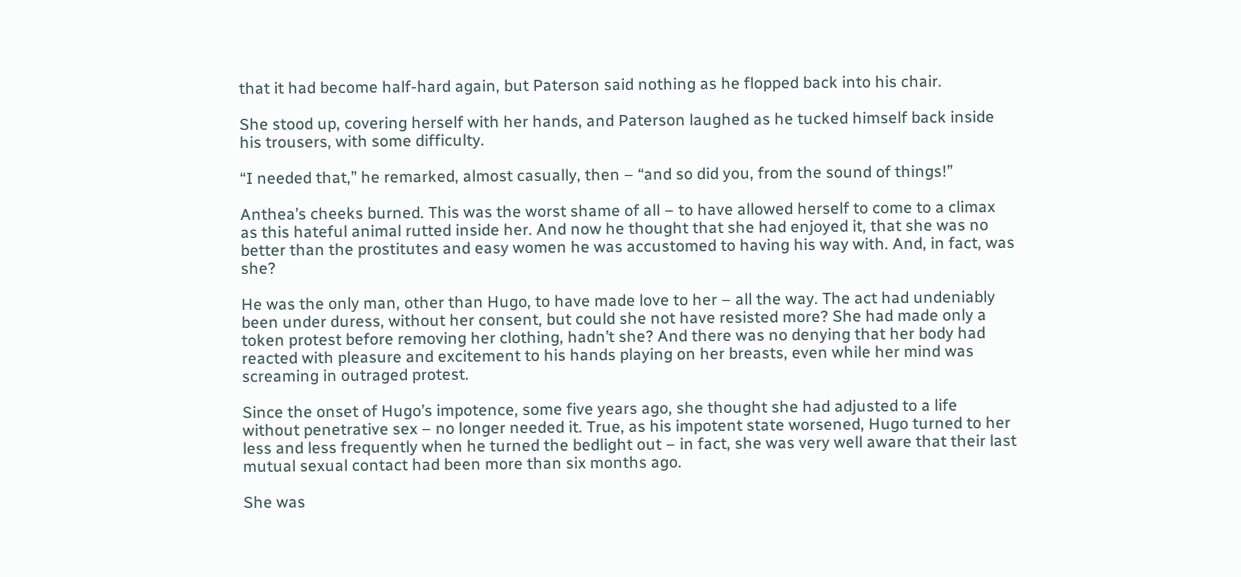that it had become half-hard again, but Paterson said nothing as he flopped back into his chair.

She stood up, covering herself with her hands, and Paterson laughed as he tucked himself back inside his trousers, with some difficulty.

“I needed that,” he remarked, almost casually, then – “and so did you, from the sound of things!”

Anthea’s cheeks burned. This was the worst shame of all – to have allowed herself to come to a climax as this hateful animal rutted inside her. And now he thought that she had enjoyed it, that she was no better than the prostitutes and easy women he was accustomed to having his way with. And, in fact, was she?

He was the only man, other than Hugo, to have made love to her – all the way. The act had undeniably been under duress, without her consent, but could she not have resisted more? She had made only a token protest before removing her clothing, hadn’t she? And there was no denying that her body had reacted with pleasure and excitement to his hands playing on her breasts, even while her mind was screaming in outraged protest.

Since the onset of Hugo’s impotence, some five years ago, she thought she had adjusted to a life without penetrative sex – no longer needed it. True, as his impotent state worsened, Hugo turned to her less and less frequently when he turned the bedlight out – in fact, she was very well aware that their last mutual sexual contact had been more than six months ago.

She was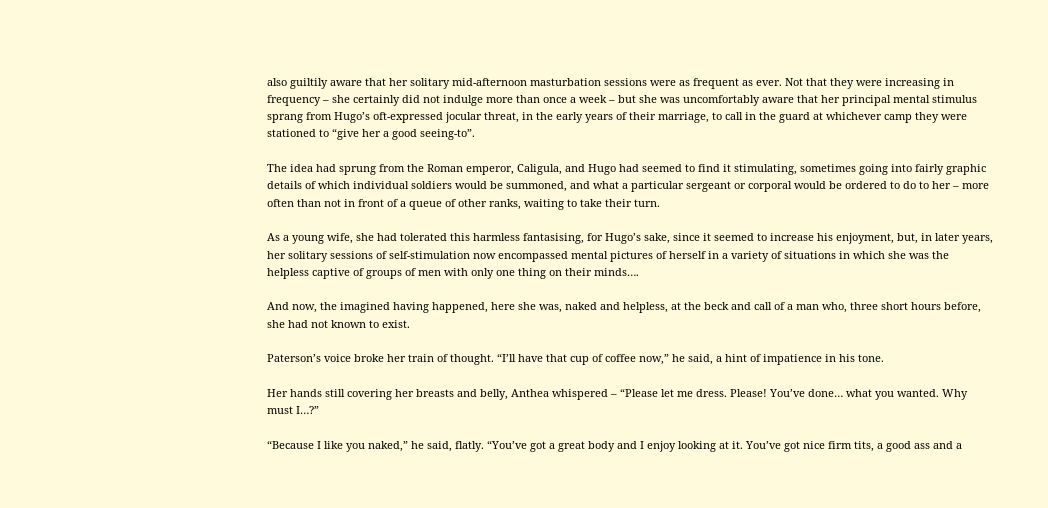also guiltily aware that her solitary mid-afternoon masturbation sessions were as frequent as ever. Not that they were increasing in frequency – she certainly did not indulge more than once a week – but she was uncomfortably aware that her principal mental stimulus sprang from Hugo’s oft-expressed jocular threat, in the early years of their marriage, to call in the guard at whichever camp they were stationed to “give her a good seeing-to”.

The idea had sprung from the Roman emperor, Caligula, and Hugo had seemed to find it stimulating, sometimes going into fairly graphic details of which individual soldiers would be summoned, and what a particular sergeant or corporal would be ordered to do to her – more often than not in front of a queue of other ranks, waiting to take their turn.

As a young wife, she had tolerated this harmless fantasising, for Hugo’s sake, since it seemed to increase his enjoyment, but, in later years, her solitary sessions of self-stimulation now encompassed mental pictures of herself in a variety of situations in which she was the helpless captive of groups of men with only one thing on their minds….

And now, the imagined having happened, here she was, naked and helpless, at the beck and call of a man who, three short hours before, she had not known to exist.

Paterson’s voice broke her train of thought. “I’ll have that cup of coffee now,” he said, a hint of impatience in his tone.

Her hands still covering her breasts and belly, Anthea whispered – “Please let me dress. Please! You’ve done… what you wanted. Why must I…?”

“Because I like you naked,” he said, flatly. “You’ve got a great body and I enjoy looking at it. You’ve got nice firm tits, a good ass and a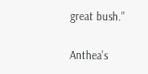great bush.”

Anthea’s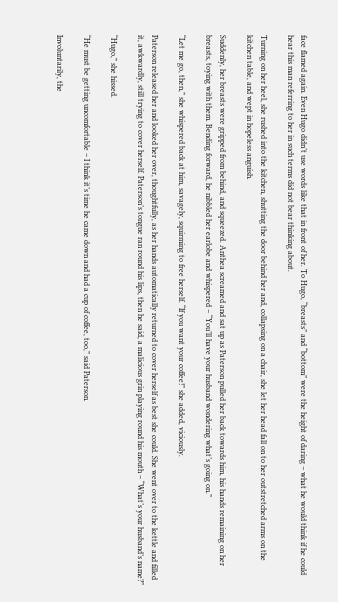face flamed again. Even Hugo didn’t use words like that in front of her. To Hugo, “breasts” and “bottom” were the height of daring – what he would think if he could hear this man referring to her in such terms did not bear thinking about.

Turning on her heel, she rushed into the kitchen, shutting the door behind her and, collapsing on a chair, she let her head fall on to her outstretched arms on the kitchen table, and wept in hopeless anguish.

Suddenly, her breasts were gripped from behind, and squeezed. Anthea screamed and sat up as Paterson pulled her back towards him, his hands remaining on her breasts, toying with them. Bending forward, he nibbled her earlobe and whispered – “You’ll have your husband wondering what’s going on.”

“Let me go, then,” she whispered back at him, savagely, squirming to free herself. “If you want your coffee!” she added, viciously.

Paterson released her and looked her over, thoughtfully, as her hands automatically returned to cover herself as best she could. She went over to the kettle and filled it, awkwardly, still trying to cover herself. Paterson’s tongue ran round his lips, then he said, a malicious grin playing round his mouth – “What’s your husband’s name?”

“Hugo,” she hissed.

“He must be getting uncomfortable – I think it’s time he came down and had a cup of coffee, too,” said Paterson.

Involuntarily, the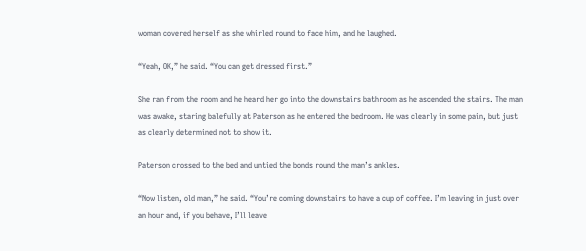woman covered herself as she whirled round to face him, and he laughed.

“Yeah, OK,” he said. “You can get dressed first.”

She ran from the room and he heard her go into the downstairs bathroom as he ascended the stairs. The man was awake, staring balefully at Paterson as he entered the bedroom. He was clearly in some pain, but just as clearly determined not to show it.

Paterson crossed to the bed and untied the bonds round the man’s ankles.

“Now listen, old man,” he said. “You’re coming downstairs to have a cup of coffee. I’m leaving in just over an hour and, if you behave, I’ll leave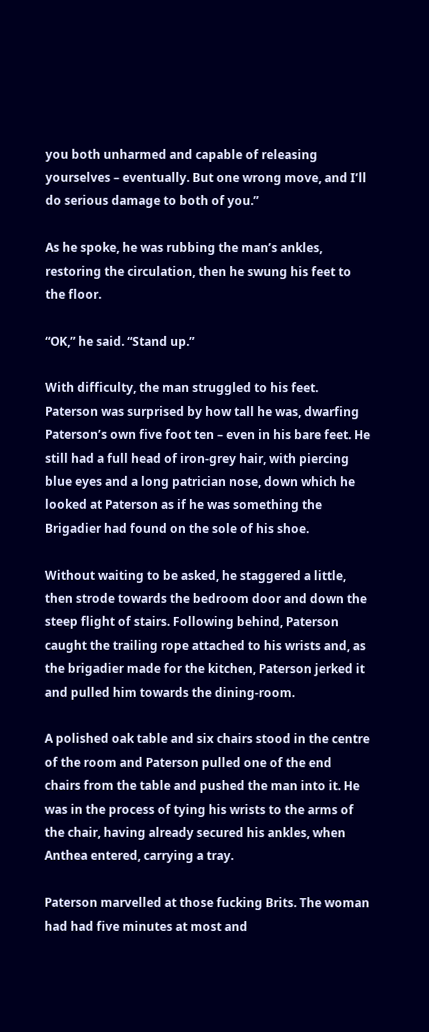you both unharmed and capable of releasing yourselves – eventually. But one wrong move, and I’ll do serious damage to both of you.”

As he spoke, he was rubbing the man’s ankles, restoring the circulation, then he swung his feet to the floor.

“OK,” he said. “Stand up.”

With difficulty, the man struggled to his feet. Paterson was surprised by how tall he was, dwarfing Paterson’s own five foot ten – even in his bare feet. He still had a full head of iron-grey hair, with piercing blue eyes and a long patrician nose, down which he looked at Paterson as if he was something the Brigadier had found on the sole of his shoe.

Without waiting to be asked, he staggered a little, then strode towards the bedroom door and down the steep flight of stairs. Following behind, Paterson caught the trailing rope attached to his wrists and, as the brigadier made for the kitchen, Paterson jerked it and pulled him towards the dining-room.

A polished oak table and six chairs stood in the centre of the room and Paterson pulled one of the end chairs from the table and pushed the man into it. He was in the process of tying his wrists to the arms of the chair, having already secured his ankles, when Anthea entered, carrying a tray.

Paterson marvelled at those fucking Brits. The woman had had five minutes at most and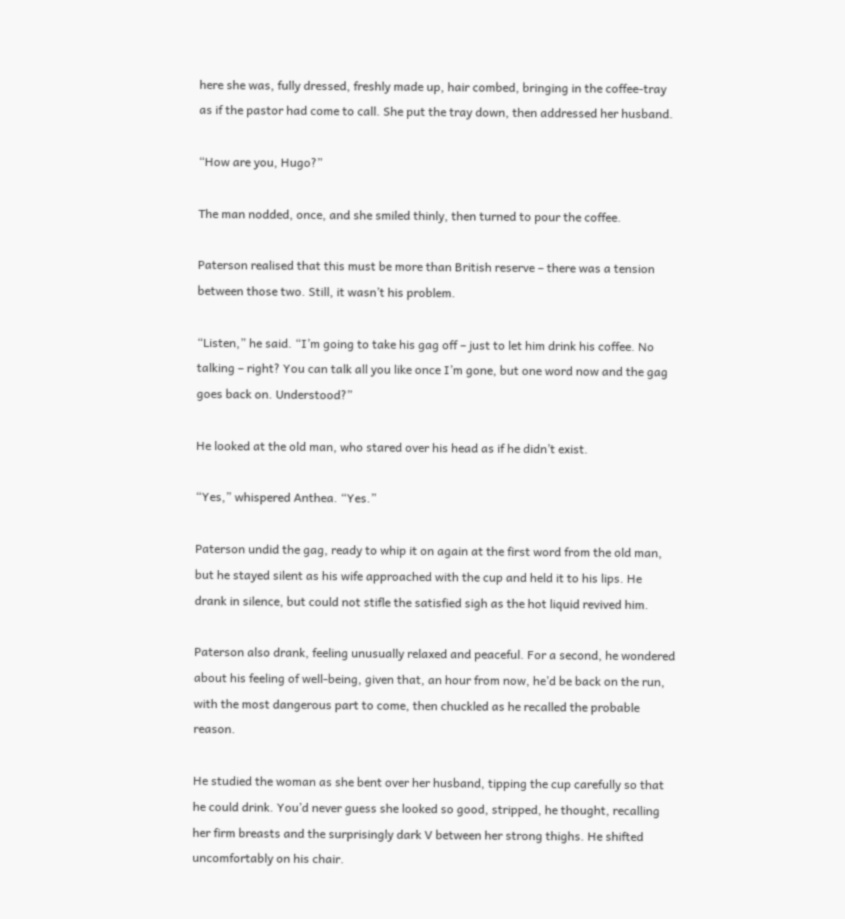here she was, fully dressed, freshly made up, hair combed, bringing in the coffee-tray as if the pastor had come to call. She put the tray down, then addressed her husband.

“How are you, Hugo?”

The man nodded, once, and she smiled thinly, then turned to pour the coffee.

Paterson realised that this must be more than British reserve – there was a tension between those two. Still, it wasn’t his problem.

“Listen,” he said. “I’m going to take his gag off – just to let him drink his coffee. No talking – right? You can talk all you like once I’m gone, but one word now and the gag goes back on. Understood?”

He looked at the old man, who stared over his head as if he didn’t exist.

“Yes,” whispered Anthea. “Yes.”

Paterson undid the gag, ready to whip it on again at the first word from the old man, but he stayed silent as his wife approached with the cup and held it to his lips. He drank in silence, but could not stifle the satisfied sigh as the hot liquid revived him.

Paterson also drank, feeling unusually relaxed and peaceful. For a second, he wondered about his feeling of well-being, given that, an hour from now, he’d be back on the run, with the most dangerous part to come, then chuckled as he recalled the probable reason.

He studied the woman as she bent over her husband, tipping the cup carefully so that he could drink. You’d never guess she looked so good, stripped, he thought, recalling her firm breasts and the surprisingly dark V between her strong thighs. He shifted uncomfortably on his chair.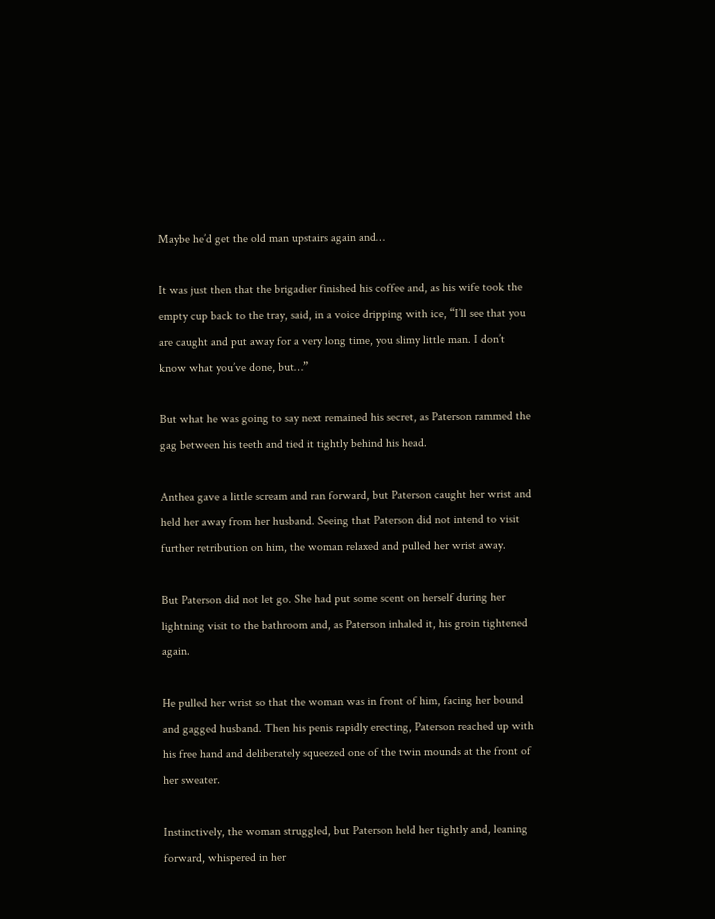Maybe he’d get the old man upstairs again and…

It was just then that the brigadier finished his coffee and, as his wife took the empty cup back to the tray, said, in a voice dripping with ice, “I’ll see that you are caught and put away for a very long time, you slimy little man. I don’t know what you’ve done, but…”

But what he was going to say next remained his secret, as Paterson rammed the gag between his teeth and tied it tightly behind his head.

Anthea gave a little scream and ran forward, but Paterson caught her wrist and held her away from her husband. Seeing that Paterson did not intend to visit further retribution on him, the woman relaxed and pulled her wrist away.

But Paterson did not let go. She had put some scent on herself during her lightning visit to the bathroom and, as Paterson inhaled it, his groin tightened again.

He pulled her wrist so that the woman was in front of him, facing her bound and gagged husband. Then his penis rapidly erecting, Paterson reached up with his free hand and deliberately squeezed one of the twin mounds at the front of her sweater.

Instinctively, the woman struggled, but Paterson held her tightly and, leaning forward, whispered in her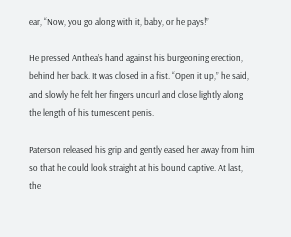ear, “Now, you go along with it, baby, or he pays!”

He pressed Anthea’s hand against his burgeoning erection, behind her back. It was closed in a fist. “Open it up,” he said, and slowly he felt her fingers uncurl and close lightly along the length of his tumescent penis.

Paterson released his grip and gently eased her away from him so that he could look straight at his bound captive. At last, the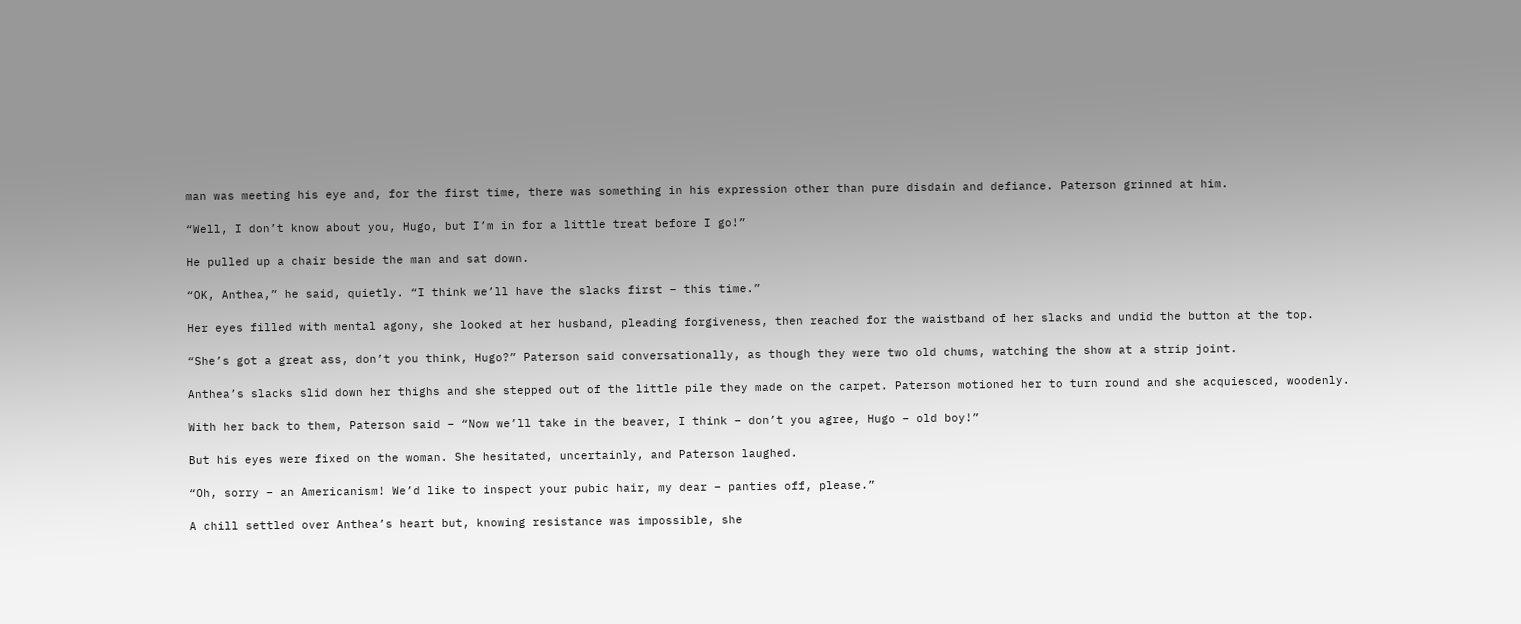man was meeting his eye and, for the first time, there was something in his expression other than pure disdain and defiance. Paterson grinned at him.

“Well, I don’t know about you, Hugo, but I’m in for a little treat before I go!”

He pulled up a chair beside the man and sat down.

“OK, Anthea,” he said, quietly. “I think we’ll have the slacks first – this time.”

Her eyes filled with mental agony, she looked at her husband, pleading forgiveness, then reached for the waistband of her slacks and undid the button at the top.

“She’s got a great ass, don’t you think, Hugo?” Paterson said conversationally, as though they were two old chums, watching the show at a strip joint.

Anthea’s slacks slid down her thighs and she stepped out of the little pile they made on the carpet. Paterson motioned her to turn round and she acquiesced, woodenly.

With her back to them, Paterson said – “Now we’ll take in the beaver, I think – don’t you agree, Hugo – old boy!”

But his eyes were fixed on the woman. She hesitated, uncertainly, and Paterson laughed.

“Oh, sorry – an Americanism! We’d like to inspect your pubic hair, my dear – panties off, please.”

A chill settled over Anthea’s heart but, knowing resistance was impossible, she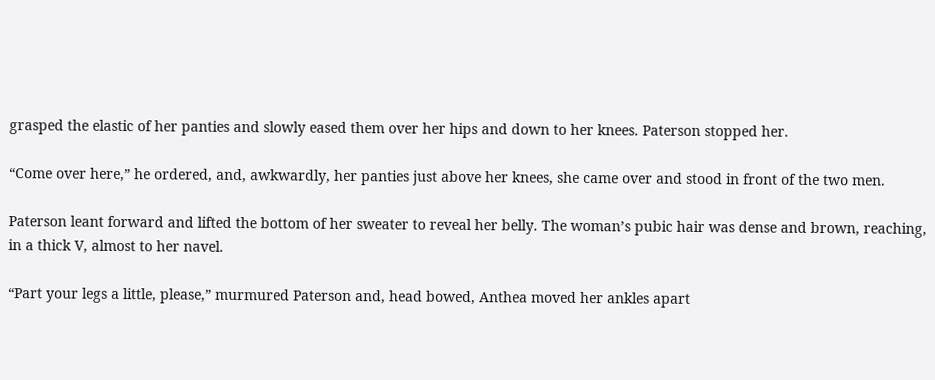grasped the elastic of her panties and slowly eased them over her hips and down to her knees. Paterson stopped her.

“Come over here,” he ordered, and, awkwardly, her panties just above her knees, she came over and stood in front of the two men.

Paterson leant forward and lifted the bottom of her sweater to reveal her belly. The woman’s pubic hair was dense and brown, reaching, in a thick V, almost to her navel.

“Part your legs a little, please,” murmured Paterson and, head bowed, Anthea moved her ankles apart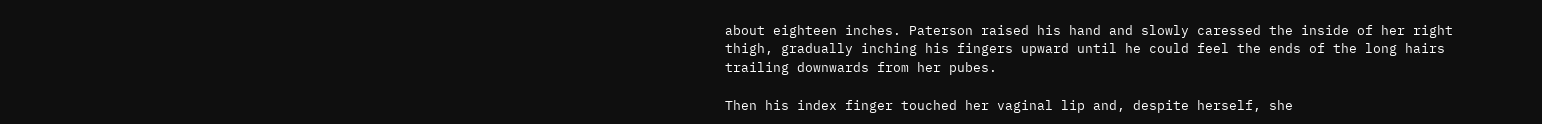about eighteen inches. Paterson raised his hand and slowly caressed the inside of her right thigh, gradually inching his fingers upward until he could feel the ends of the long hairs trailing downwards from her pubes.

Then his index finger touched her vaginal lip and, despite herself, she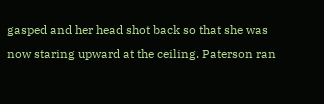gasped and her head shot back so that she was now staring upward at the ceiling. Paterson ran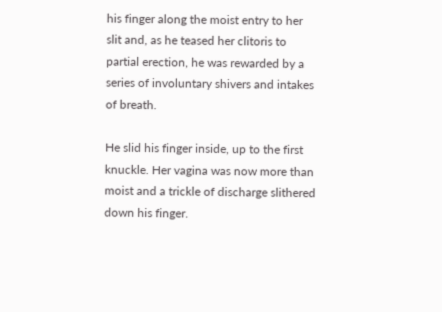his finger along the moist entry to her slit and, as he teased her clitoris to partial erection, he was rewarded by a series of involuntary shivers and intakes of breath.

He slid his finger inside, up to the first knuckle. Her vagina was now more than moist and a trickle of discharge slithered down his finger.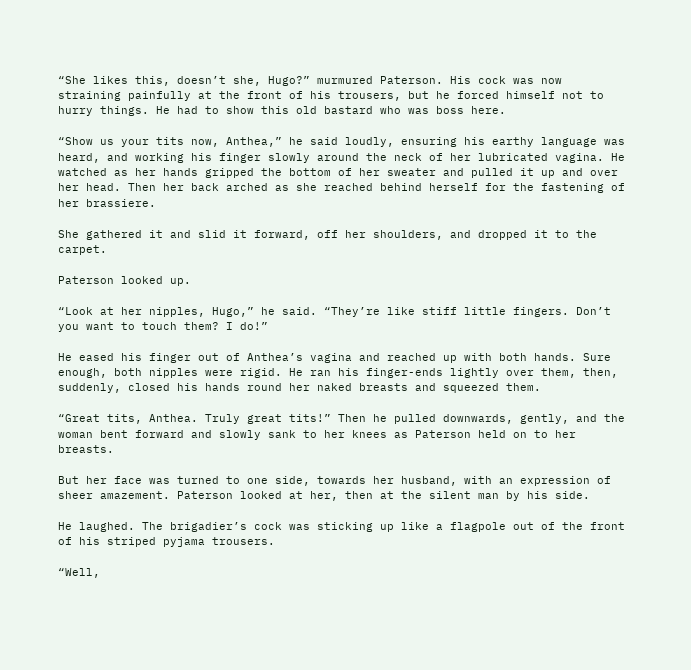“She likes this, doesn’t she, Hugo?” murmured Paterson. His cock was now straining painfully at the front of his trousers, but he forced himself not to hurry things. He had to show this old bastard who was boss here.

“Show us your tits now, Anthea,” he said loudly, ensuring his earthy language was heard, and working his finger slowly around the neck of her lubricated vagina. He watched as her hands gripped the bottom of her sweater and pulled it up and over her head. Then her back arched as she reached behind herself for the fastening of her brassiere.

She gathered it and slid it forward, off her shoulders, and dropped it to the carpet.

Paterson looked up.

“Look at her nipples, Hugo,” he said. “They’re like stiff little fingers. Don’t you want to touch them? I do!”

He eased his finger out of Anthea’s vagina and reached up with both hands. Sure enough, both nipples were rigid. He ran his finger-ends lightly over them, then, suddenly, closed his hands round her naked breasts and squeezed them.

“Great tits, Anthea. Truly great tits!” Then he pulled downwards, gently, and the woman bent forward and slowly sank to her knees as Paterson held on to her breasts.

But her face was turned to one side, towards her husband, with an expression of sheer amazement. Paterson looked at her, then at the silent man by his side.

He laughed. The brigadier’s cock was sticking up like a flagpole out of the front of his striped pyjama trousers.

“Well,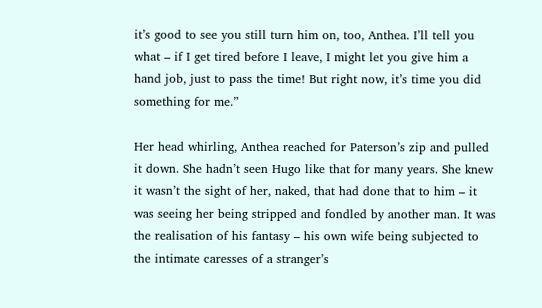it’s good to see you still turn him on, too, Anthea. I’ll tell you what – if I get tired before I leave, I might let you give him a hand job, just to pass the time! But right now, it’s time you did something for me.”

Her head whirling, Anthea reached for Paterson’s zip and pulled it down. She hadn’t seen Hugo like that for many years. She knew it wasn’t the sight of her, naked, that had done that to him – it was seeing her being stripped and fondled by another man. It was the realisation of his fantasy – his own wife being subjected to the intimate caresses of a stranger’s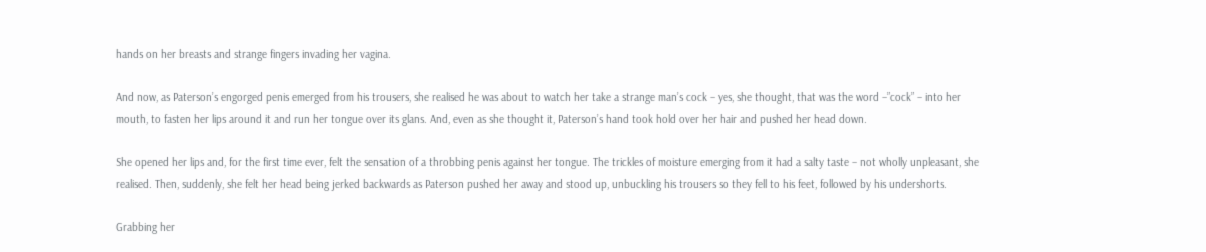hands on her breasts and strange fingers invading her vagina.

And now, as Paterson’s engorged penis emerged from his trousers, she realised he was about to watch her take a strange man’s cock – yes, she thought, that was the word –”cock” – into her mouth, to fasten her lips around it and run her tongue over its glans. And, even as she thought it, Paterson’s hand took hold over her hair and pushed her head down.

She opened her lips and, for the first time ever, felt the sensation of a throbbing penis against her tongue. The trickles of moisture emerging from it had a salty taste – not wholly unpleasant, she realised. Then, suddenly, she felt her head being jerked backwards as Paterson pushed her away and stood up, unbuckling his trousers so they fell to his feet, followed by his undershorts.

Grabbing her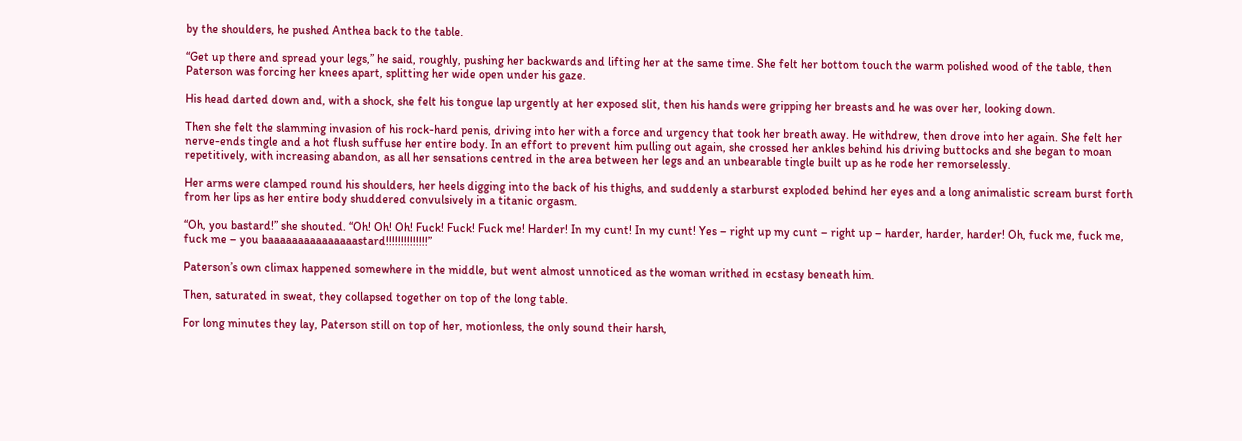by the shoulders, he pushed Anthea back to the table.

“Get up there and spread your legs,” he said, roughly, pushing her backwards and lifting her at the same time. She felt her bottom touch the warm polished wood of the table, then Paterson was forcing her knees apart, splitting her wide open under his gaze.

His head darted down and, with a shock, she felt his tongue lap urgently at her exposed slit, then his hands were gripping her breasts and he was over her, looking down.

Then she felt the slamming invasion of his rock-hard penis, driving into her with a force and urgency that took her breath away. He withdrew, then drove into her again. She felt her nerve-ends tingle and a hot flush suffuse her entire body. In an effort to prevent him pulling out again, she crossed her ankles behind his driving buttocks and she began to moan repetitively, with increasing abandon, as all her sensations centred in the area between her legs and an unbearable tingle built up as he rode her remorselessly.

Her arms were clamped round his shoulders, her heels digging into the back of his thighs, and suddenly a starburst exploded behind her eyes and a long animalistic scream burst forth from her lips as her entire body shuddered convulsively in a titanic orgasm.

“Oh, you bastard!” she shouted. “Oh! Oh! Oh! Fuck! Fuck! Fuck me! Harder! In my cunt! In my cunt! Yes – right up my cunt – right up – harder, harder, harder! Oh, fuck me, fuck me, fuck me – you baaaaaaaaaaaaaaastard!!!!!!!!!!!!!!”

Paterson’s own climax happened somewhere in the middle, but went almost unnoticed as the woman writhed in ecstasy beneath him.

Then, saturated in sweat, they collapsed together on top of the long table.

For long minutes they lay, Paterson still on top of her, motionless, the only sound their harsh,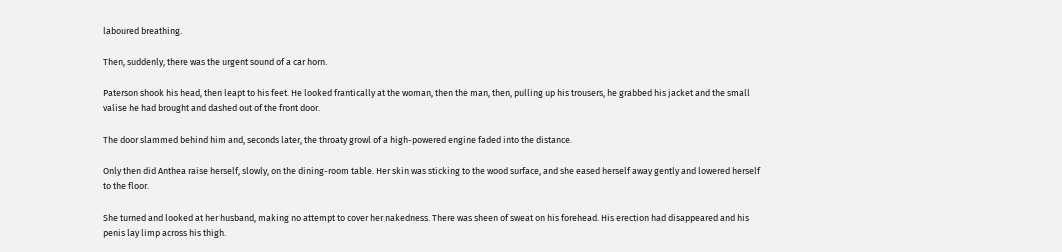laboured breathing.

Then, suddenly, there was the urgent sound of a car horn.

Paterson shook his head, then leapt to his feet. He looked frantically at the woman, then the man, then, pulling up his trousers, he grabbed his jacket and the small valise he had brought and dashed out of the front door.

The door slammed behind him and, seconds later, the throaty growl of a high-powered engine faded into the distance.

Only then did Anthea raise herself, slowly, on the dining-room table. Her skin was sticking to the wood surface, and she eased herself away gently and lowered herself to the floor.

She turned and looked at her husband, making no attempt to cover her nakedness. There was sheen of sweat on his forehead. His erection had disappeared and his penis lay limp across his thigh.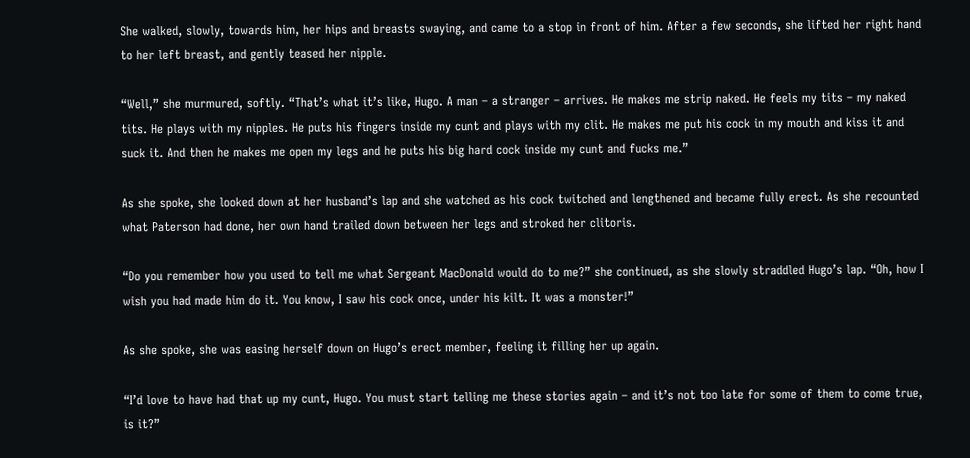She walked, slowly, towards him, her hips and breasts swaying, and came to a stop in front of him. After a few seconds, she lifted her right hand to her left breast, and gently teased her nipple.

“Well,” she murmured, softly. “That’s what it’s like, Hugo. A man – a stranger – arrives. He makes me strip naked. He feels my tits – my naked tits. He plays with my nipples. He puts his fingers inside my cunt and plays with my clit. He makes me put his cock in my mouth and kiss it and suck it. And then he makes me open my legs and he puts his big hard cock inside my cunt and fucks me.”

As she spoke, she looked down at her husband’s lap and she watched as his cock twitched and lengthened and became fully erect. As she recounted what Paterson had done, her own hand trailed down between her legs and stroked her clitoris.

“Do you remember how you used to tell me what Sergeant MacDonald would do to me?” she continued, as she slowly straddled Hugo’s lap. “Oh, how I wish you had made him do it. You know, I saw his cock once, under his kilt. It was a monster!”

As she spoke, she was easing herself down on Hugo’s erect member, feeling it filling her up again.

“I’d love to have had that up my cunt, Hugo. You must start telling me these stories again – and it’s not too late for some of them to come true, is it?”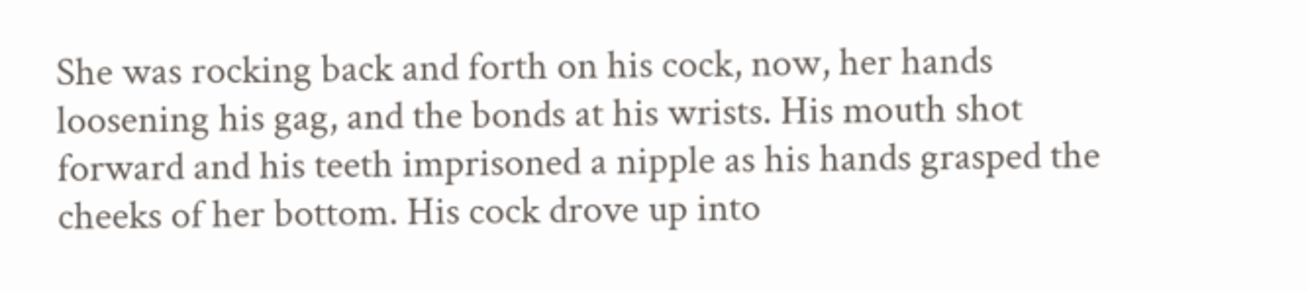She was rocking back and forth on his cock, now, her hands loosening his gag, and the bonds at his wrists. His mouth shot forward and his teeth imprisoned a nipple as his hands grasped the cheeks of her bottom. His cock drove up into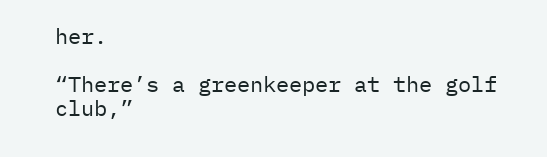her.

“There’s a greenkeeper at the golf club,”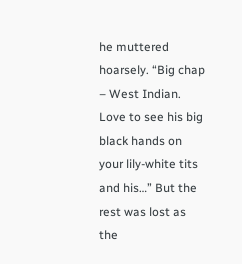he muttered hoarsely. “Big chap – West Indian. Love to see his big black hands on your lily-white tits and his…” But the rest was lost as the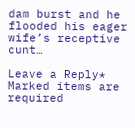dam burst and he flooded his eager wife’s receptive cunt…

Leave a Reply* Marked items are required